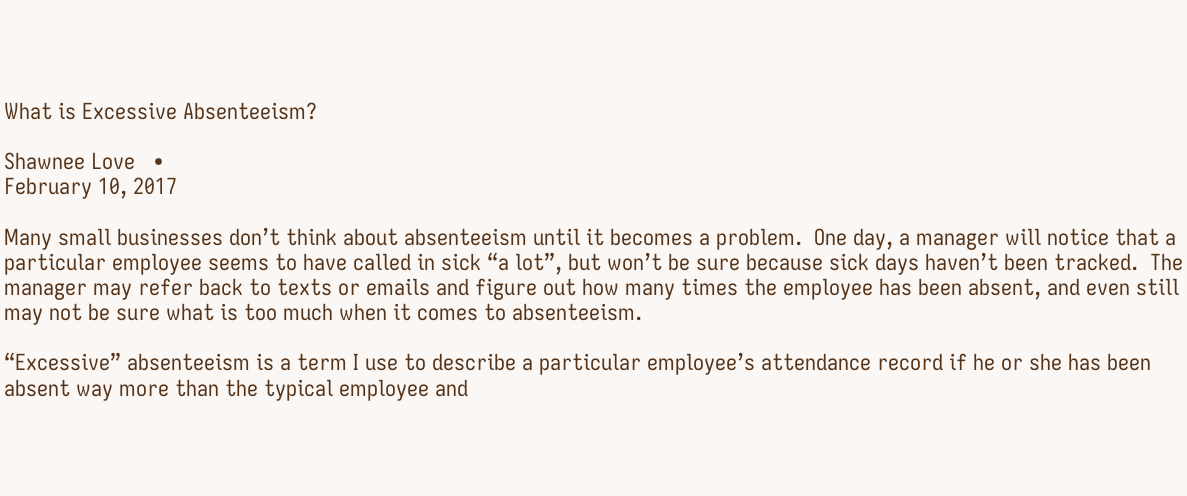What is Excessive Absenteeism?

Shawnee Love   •
February 10, 2017

Many small businesses don’t think about absenteeism until it becomes a problem.  One day, a manager will notice that a particular employee seems to have called in sick “a lot”, but won’t be sure because sick days haven’t been tracked.  The manager may refer back to texts or emails and figure out how many times the employee has been absent, and even still may not be sure what is too much when it comes to absenteeism.

“Excessive” absenteeism is a term I use to describe a particular employee’s attendance record if he or she has been absent way more than the typical employee and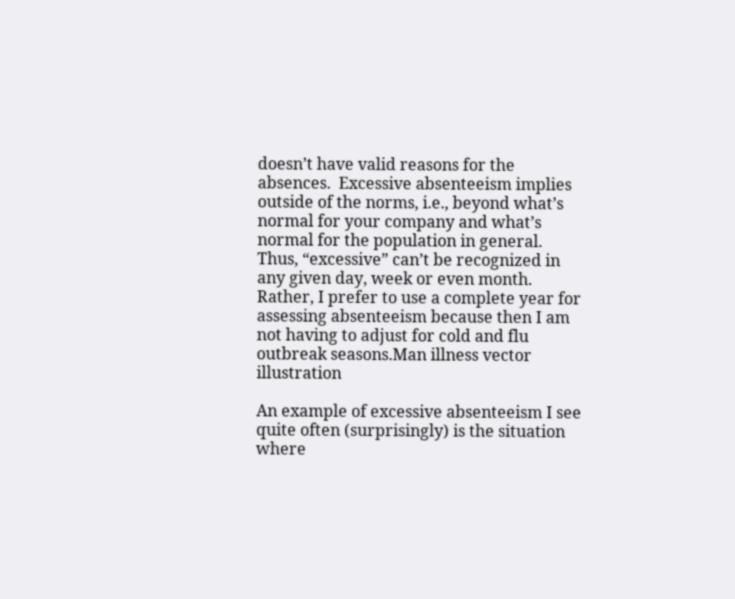doesn’t have valid reasons for the absences.  Excessive absenteeism implies outside of the norms, i.e., beyond what’s normal for your company and what’s normal for the population in general.  Thus, “excessive” can’t be recognized in any given day, week or even month.  Rather, I prefer to use a complete year for assessing absenteeism because then I am not having to adjust for cold and flu outbreak seasons.Man illness vector illustration

An example of excessive absenteeism I see quite often (surprisingly) is the situation where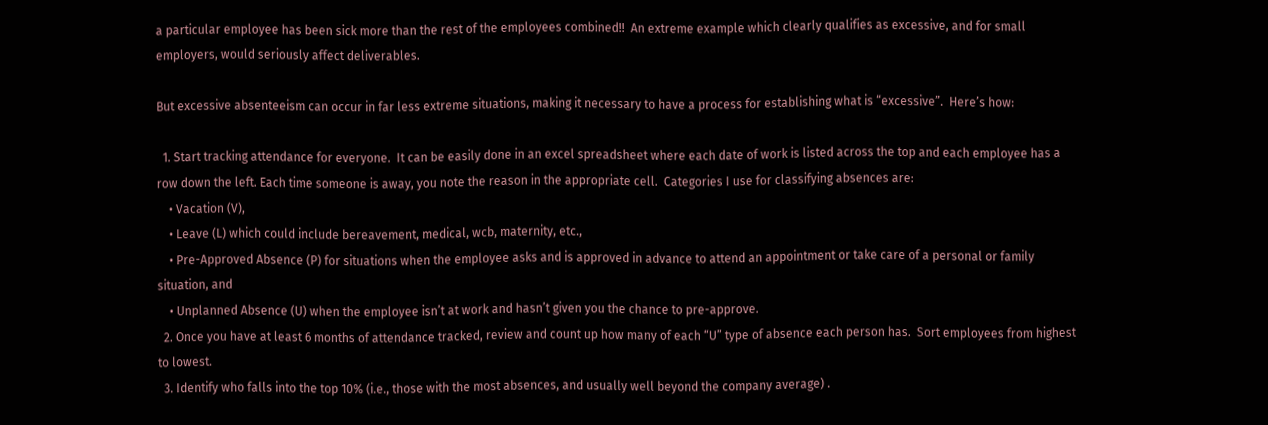a particular employee has been sick more than the rest of the employees combined!!  An extreme example which clearly qualifies as excessive, and for small employers, would seriously affect deliverables.

But excessive absenteeism can occur in far less extreme situations, making it necessary to have a process for establishing what is “excessive”.  Here’s how:

  1. Start tracking attendance for everyone.  It can be easily done in an excel spreadsheet where each date of work is listed across the top and each employee has a row down the left. Each time someone is away, you note the reason in the appropriate cell.  Categories I use for classifying absences are:
    • Vacation (V),
    • Leave (L) which could include bereavement, medical, wcb, maternity, etc.,
    • Pre-Approved Absence (P) for situations when the employee asks and is approved in advance to attend an appointment or take care of a personal or family situation, and
    • Unplanned Absence (U) when the employee isn’t at work and hasn’t given you the chance to pre-approve.
  2. Once you have at least 6 months of attendance tracked, review and count up how many of each “U” type of absence each person has.  Sort employees from highest to lowest.
  3. Identify who falls into the top 10% (i.e., those with the most absences, and usually well beyond the company average) .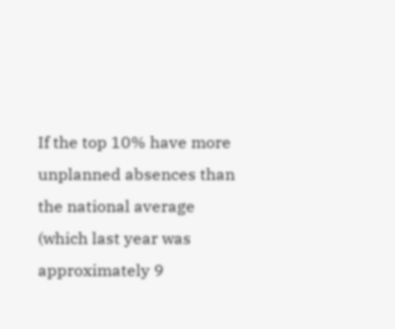If the top 10% have more unplanned absences than the national average (which last year was approximately 9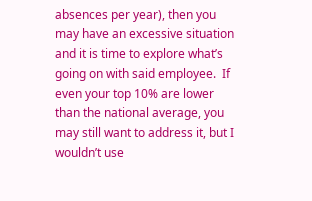absences per year), then you may have an excessive situation and it is time to explore what’s going on with said employee.  If even your top 10% are lower than the national average, you may still want to address it, but I wouldn’t use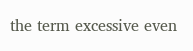the term excessive even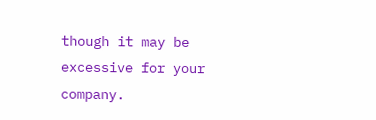though it may be excessive for your company.